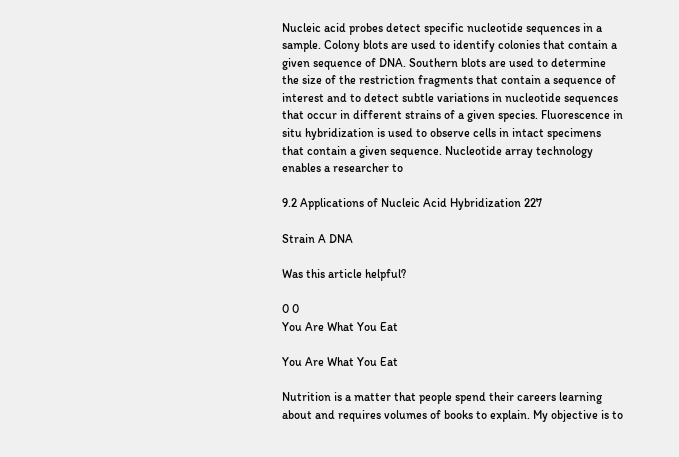Nucleic acid probes detect specific nucleotide sequences in a sample. Colony blots are used to identify colonies that contain a given sequence of DNA. Southern blots are used to determine the size of the restriction fragments that contain a sequence of interest and to detect subtle variations in nucleotide sequences that occur in different strains of a given species. Fluorescence in situ hybridization is used to observe cells in intact specimens that contain a given sequence. Nucleotide array technology enables a researcher to

9.2 Applications of Nucleic Acid Hybridization 227

Strain A DNA

Was this article helpful?

0 0
You Are What You Eat

You Are What You Eat

Nutrition is a matter that people spend their careers learning about and requires volumes of books to explain. My objective is to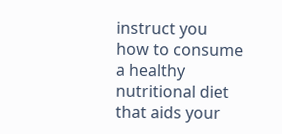instruct you how to consume a healthy nutritional diet that aids your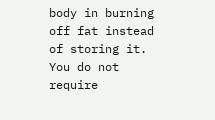body in burning off fat instead of storing it. You do not require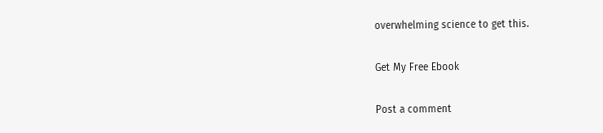overwhelming science to get this.

Get My Free Ebook

Post a comment